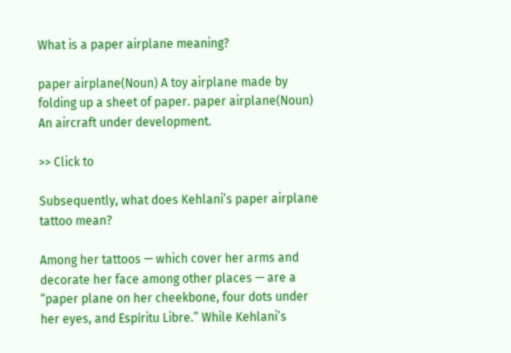What is a paper airplane meaning?

paper airplane(Noun) A toy airplane made by folding up a sheet of paper. paper airplane(Noun) An aircraft under development.

>> Click to

Subsequently, what does Kehlani’s paper airplane tattoo mean?

Among her tattoos — which cover her arms and decorate her face among other places — are a “paper plane on her cheekbone, four dots under her eyes, and Espíritu Libre.” While Kehlani’s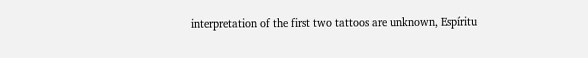interpretation of the first two tattoos are unknown, Espíritu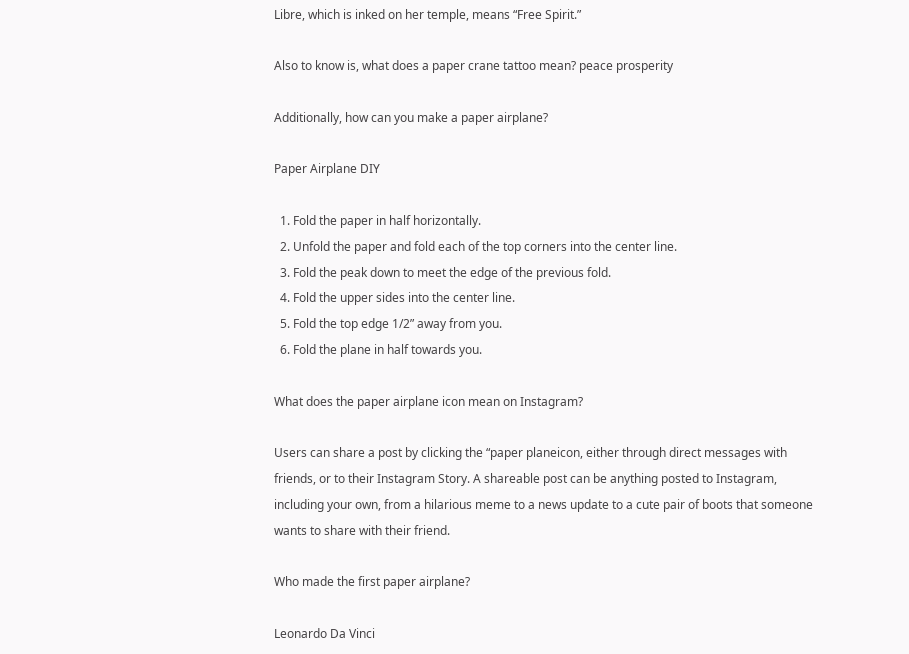Libre, which is inked on her temple, means “Free Spirit.”

Also to know is, what does a paper crane tattoo mean? peace prosperity

Additionally, how can you make a paper airplane?

Paper Airplane DIY

  1. Fold the paper in half horizontally.
  2. Unfold the paper and fold each of the top corners into the center line.
  3. Fold the peak down to meet the edge of the previous fold.
  4. Fold the upper sides into the center line.
  5. Fold the top edge 1/2” away from you.
  6. Fold the plane in half towards you.

What does the paper airplane icon mean on Instagram?

Users can share a post by clicking the “paper planeicon, either through direct messages with friends, or to their Instagram Story. A shareable post can be anything posted to Instagram, including your own, from a hilarious meme to a news update to a cute pair of boots that someone wants to share with their friend.

Who made the first paper airplane?

Leonardo Da Vinci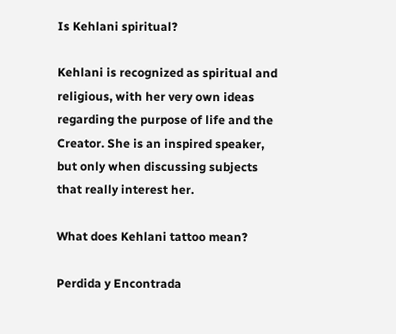Is Kehlani spiritual?

Kehlani is recognized as spiritual and religious, with her very own ideas regarding the purpose of life and the Creator. She is an inspired speaker, but only when discussing subjects that really interest her.

What does Kehlani tattoo mean?

Perdida y Encontrada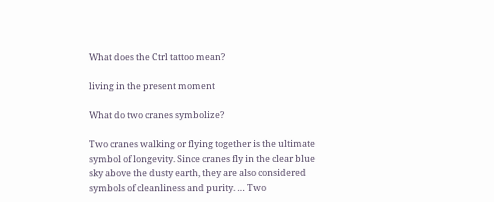What does the Ctrl tattoo mean?

living in the present moment

What do two cranes symbolize?

Two cranes walking or flying together is the ultimate symbol of longevity. Since cranes fly in the clear blue sky above the dusty earth, they are also considered symbols of cleanliness and purity. … Two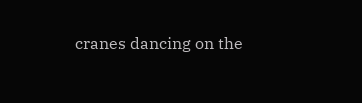cranes dancing on the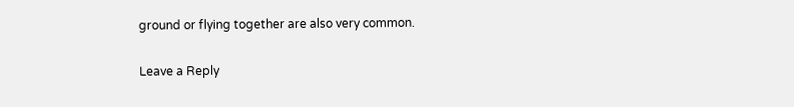ground or flying together are also very common.

Leave a Reply